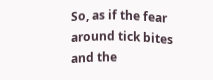So, as if the fear around tick bites and the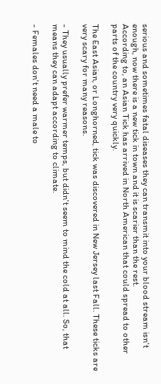serious and sometimes fatal diseases they can transmit into your blood stream isn't enough, now there is a new tick in town and it is scarier than the rest.
According to, an Asian Tick has arrived in North American that could spread to other parts of the country very quickly.

The East Asian, or Longhorned, tick was discovered in New Jersey last Fall. These ticks are very scary for many reasons.

- They usually prefer warmer temps, but didn't seem to mind the cold at all. So, that means they can adapt according to climate.

- Females don't need a male to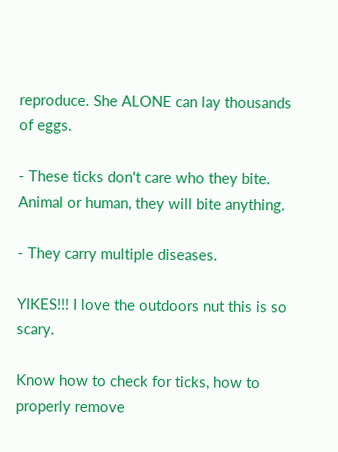reproduce. She ALONE can lay thousands of eggs.

- These ticks don't care who they bite. Animal or human, they will bite anything.

- They carry multiple diseases.

YIKES!!! I love the outdoors nut this is so scary.

Know how to check for ticks, how to properly remove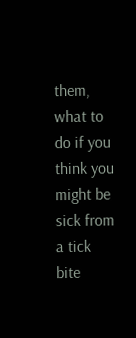them, what to do if you think you might be sick from a tick bite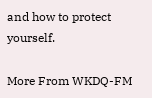and how to protect yourself.

More From WKDQ-FM